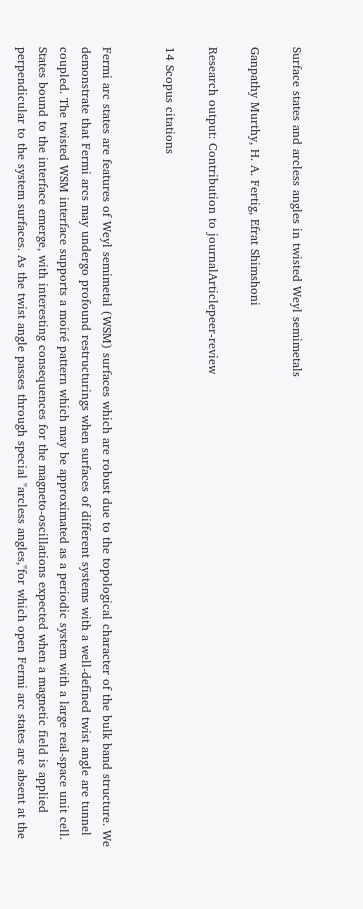Surface states and arcless angles in twisted Weyl semimetals

Ganpathy Murthy, H. A. Fertig, Efrat Shimshoni

Research output: Contribution to journalArticlepeer-review

14 Scopus citations


Fermi arc states are features of Weyl semimetal (WSM) surfaces which are robust due to the topological character of the bulk band structure. We demonstrate that Fermi arcs may undergo profound restructurings when surfaces of different systems with a well-defined twist angle are tunnel coupled. The twisted WSM interface supports a moiré pattern which may be approximated as a periodic system with a large real-space unit cell. States bound to the interface emerge, with interesting consequences for the magneto-oscillations expected when a magnetic field is applied perpendicular to the system surfaces. As the twist angle passes through special "arcless angles,"for which open Fermi arc states are absent at the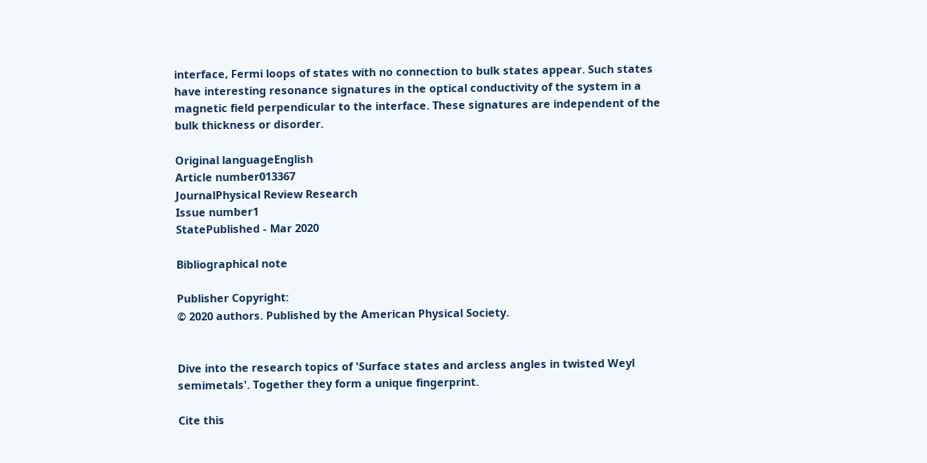interface, Fermi loops of states with no connection to bulk states appear. Such states have interesting resonance signatures in the optical conductivity of the system in a magnetic field perpendicular to the interface. These signatures are independent of the bulk thickness or disorder.

Original languageEnglish
Article number013367
JournalPhysical Review Research
Issue number1
StatePublished - Mar 2020

Bibliographical note

Publisher Copyright:
© 2020 authors. Published by the American Physical Society.


Dive into the research topics of 'Surface states and arcless angles in twisted Weyl semimetals'. Together they form a unique fingerprint.

Cite this